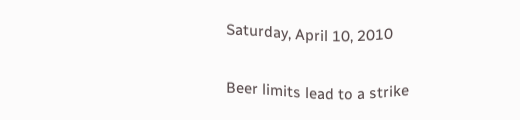Saturday, April 10, 2010

Beer limits lead to a strike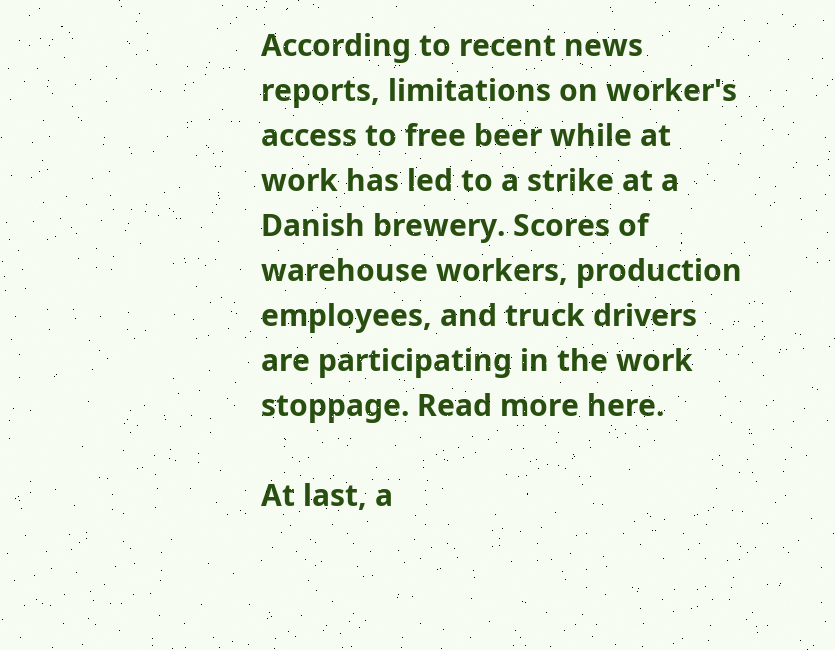According to recent news reports, limitations on worker's access to free beer while at work has led to a strike at a Danish brewery. Scores of warehouse workers, production employees, and truck drivers are participating in the work stoppage. Read more here.

At last, a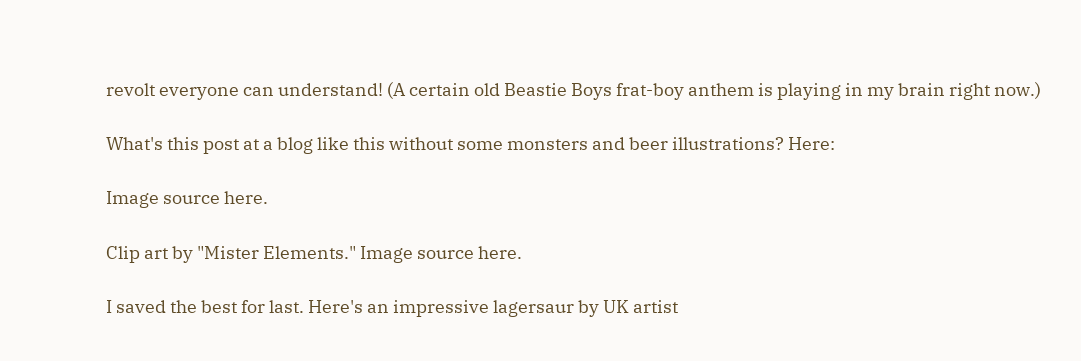revolt everyone can understand! (A certain old Beastie Boys frat-boy anthem is playing in my brain right now.)

What's this post at a blog like this without some monsters and beer illustrations? Here:

Image source here.

Clip art by "Mister Elements." Image source here.

I saved the best for last. Here's an impressive lagersaur by UK artist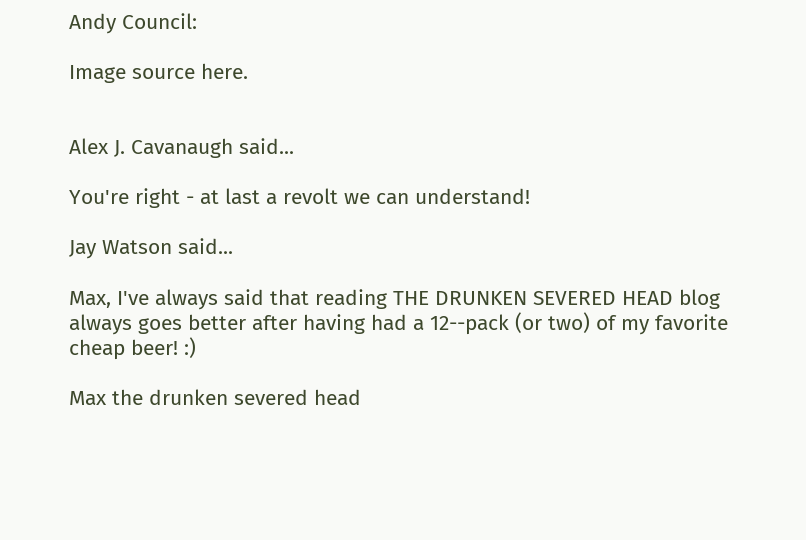Andy Council:

Image source here.


Alex J. Cavanaugh said...

You're right - at last a revolt we can understand!

Jay Watson said...

Max, I've always said that reading THE DRUNKEN SEVERED HEAD blog always goes better after having had a 12--pack (or two) of my favorite cheap beer! :)

Max the drunken severed head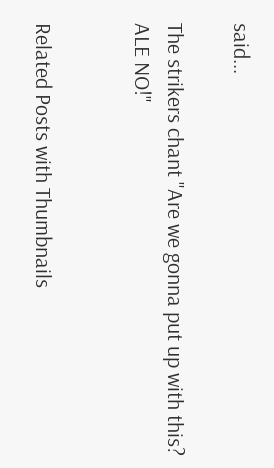said...

The strikers chant "Are we gonna put up with this? ALE NO!"


Related Posts with Thumbnails